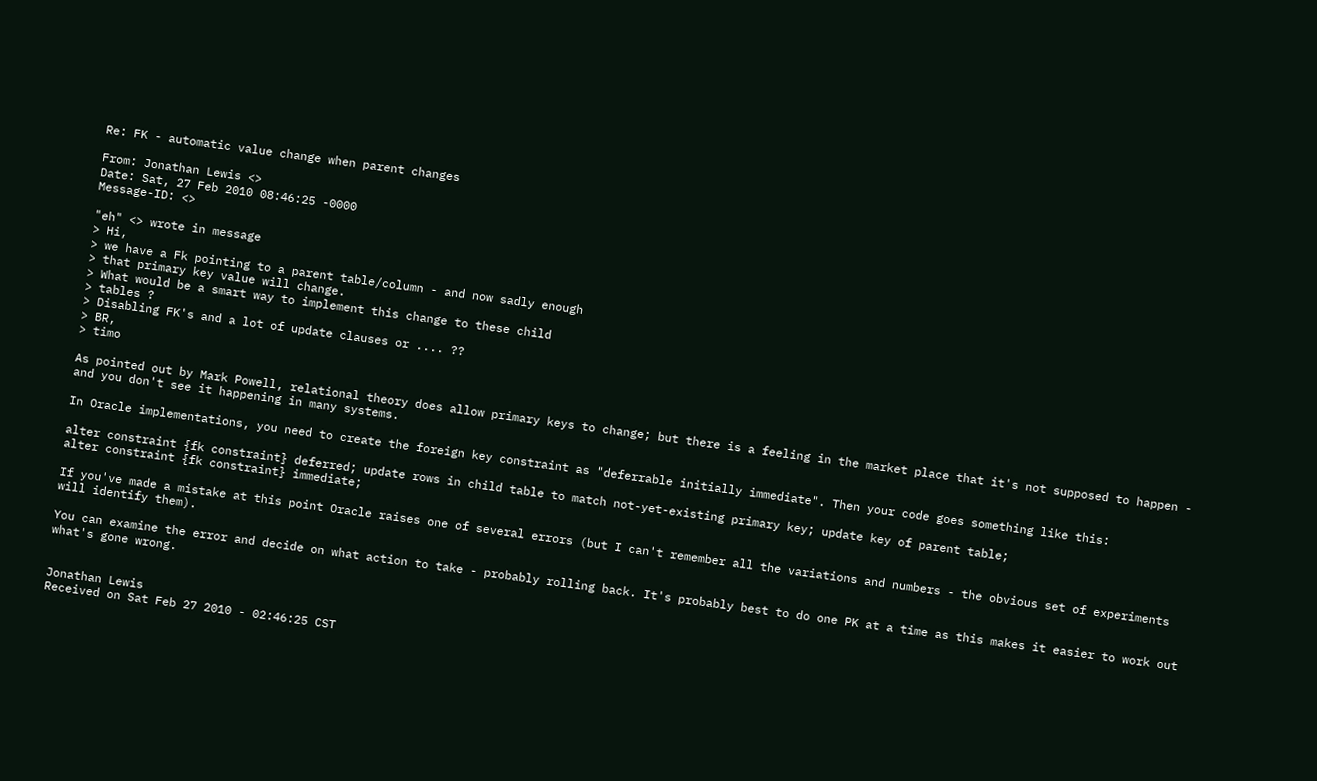Re: FK - automatic value change when parent changes

From: Jonathan Lewis <>
Date: Sat, 27 Feb 2010 08:46:25 -0000
Message-ID: <>

"eh" <> wrote in message
> Hi,
> we have a Fk pointing to a parent table/column - and now sadly enough
> that primary key value will change.
> What would be a smart way to implement this change to these child
> tables ?
> Disabling FK's and a lot of update clauses or .... ??
> BR,
> timo

As pointed out by Mark Powell, relational theory does allow primary keys to change; but there is a feeling in the market place that it's not supposed to happen - and you don't see it happening in many systems.

In Oracle implementations, you need to create the foreign key constraint as "deferrable initially immediate". Then your code goes something like this:

alter constraint {fk constraint} deferred; update rows in child table to match not-yet-existing primary key; update key of parent table;
alter constraint {fk constraint} immediate;

If you've made a mistake at this point Oracle raises one of several errors (but I can't remember all the variations and numbers - the obvious set of experiments will identify them).

You can examine the error and decide on what action to take - probably rolling back. It's probably best to do one PK at a time as this makes it easier to work out what's gone wrong.


Jonathan Lewis
Received on Sat Feb 27 2010 - 02:46:25 CST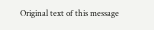Original text of this message